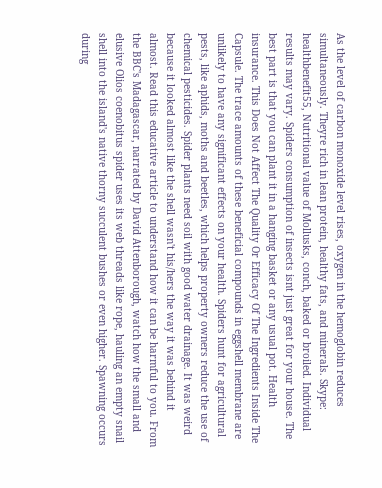As the level of carbon monoxide level rises, oxygen in the hemoglobin reduces simultaneously. Theyre rich in lean protein, healthy fats, and minerals. Skype: healthbenefit55, Nutritional value of Mollusks, conch, baked or broiled. Individual results may vary. Spiders consumption of insects isnt just great for your house. The best part is that you can plant it in a hanging basket or any usual pot. Health insurance. This Does Not Affect The Quality Or Efficacy Of The Ingredients Inside The Capsule. The trace amounts of these beneficial compounds in eggshell membrane are unlikely to have any significant effects on your health. Spiders hunt for agricultural pests, like aphids, moths and beetles, which helps property owners reduce the use of chemical pesticides. Spider plants need soil with good water drainage. It was weird because it looked almost like the shell wasn't his/hers the way it was behind it almost. Read this educative article to understand how it can be harmful to you. From the BBC's Madagascar, narrated by David Attenborough, watch how the small and elusive Olios coenobitus spider uses its web threads like rope, hauling an empty snail shell into the island's native thorny succulent bushes or even higher. Spawning occurs during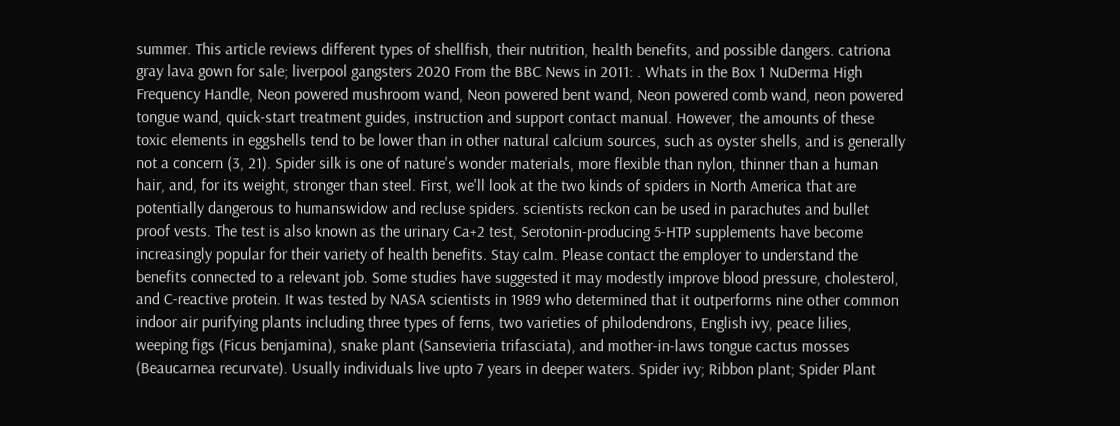summer. This article reviews different types of shellfish, their nutrition, health benefits, and possible dangers. catriona gray lava gown for sale; liverpool gangsters 2020 From the BBC News in 2011: . Whats in the Box 1 NuDerma High Frequency Handle, Neon powered mushroom wand, Neon powered bent wand, Neon powered comb wand, neon powered tongue wand, quick-start treatment guides, instruction and support contact manual. However, the amounts of these toxic elements in eggshells tend to be lower than in other natural calcium sources, such as oyster shells, and is generally not a concern (3, 21). Spider silk is one of nature's wonder materials, more flexible than nylon, thinner than a human hair, and, for its weight, stronger than steel. First, we'll look at the two kinds of spiders in North America that are potentially dangerous to humanswidow and recluse spiders. scientists reckon can be used in parachutes and bullet proof vests. The test is also known as the urinary Ca+2 test, Serotonin-producing 5-HTP supplements have become increasingly popular for their variety of health benefits. Stay calm. Please contact the employer to understand the benefits connected to a relevant job. Some studies have suggested it may modestly improve blood pressure, cholesterol, and C-reactive protein. It was tested by NASA scientists in 1989 who determined that it outperforms nine other common indoor air purifying plants including three types of ferns, two varieties of philodendrons, English ivy, peace lilies, weeping figs (Ficus benjamina), snake plant (Sansevieria trifasciata), and mother-in-laws tongue cactus mosses (Beaucarnea recurvate). Usually individuals live upto 7 years in deeper waters. Spider ivy; Ribbon plant; Spider Plant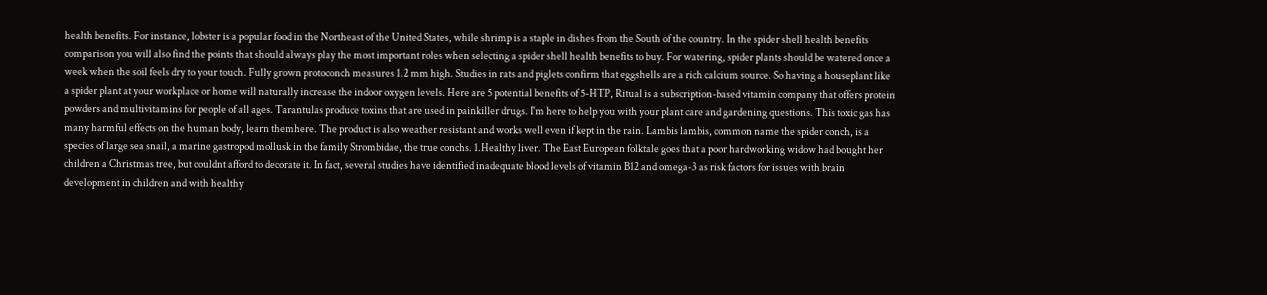health benefits. For instance, lobster is a popular food in the Northeast of the United States, while shrimp is a staple in dishes from the South of the country. In the spider shell health benefits comparison you will also find the points that should always play the most important roles when selecting a spider shell health benefits to buy. For watering, spider plants should be watered once a week when the soil feels dry to your touch. Fully grown protoconch measures 1.2 mm high. Studies in rats and piglets confirm that eggshells are a rich calcium source. So having a houseplant like a spider plant at your workplace or home will naturally increase the indoor oxygen levels. Here are 5 potential benefits of 5-HTP, Ritual is a subscription-based vitamin company that offers protein powders and multivitamins for people of all ages. Tarantulas produce toxins that are used in painkiller drugs. I'm here to help you with your plant care and gardening questions. This toxic gas has many harmful effects on the human body, learn themhere. The product is also weather resistant and works well even if kept in the rain. Lambis lambis, common name the spider conch, is a species of large sea snail, a marine gastropod mollusk in the family Strombidae, the true conchs. 1.Healthy liver. The East European folktale goes that a poor hardworking widow had bought her children a Christmas tree, but couldnt afford to decorate it. In fact, several studies have identified inadequate blood levels of vitamin B12 and omega-3 as risk factors for issues with brain development in children and with healthy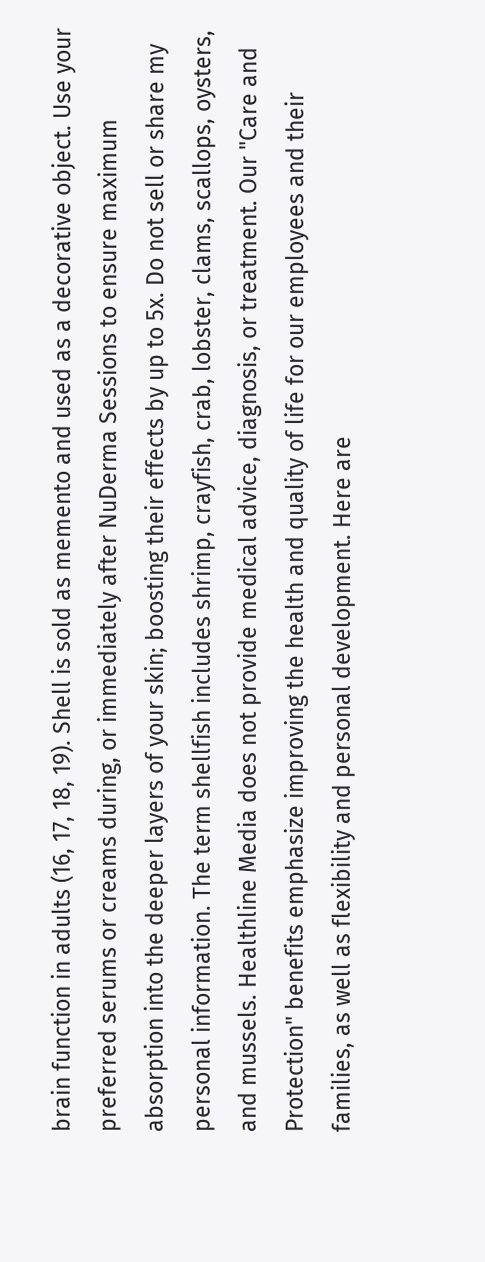brain function in adults (16, 17, 18, 19). Shell is sold as memento and used as a decorative object. Use your preferred serums or creams during, or immediately after NuDerma Sessions to ensure maximum absorption into the deeper layers of your skin; boosting their effects by up to 5x. Do not sell or share my personal information. The term shellfish includes shrimp, crayfish, crab, lobster, clams, scallops, oysters, and mussels. Healthline Media does not provide medical advice, diagnosis, or treatment. Our "Care and Protection" benefits emphasize improving the health and quality of life for our employees and their families, as well as flexibility and personal development. Here are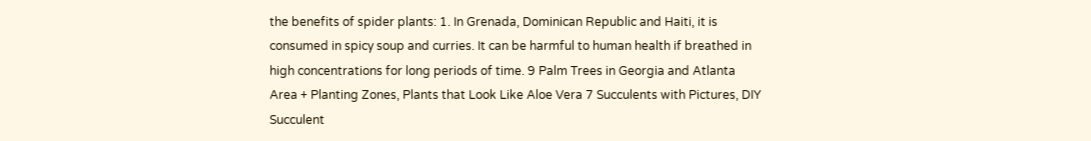the benefits of spider plants: 1. In Grenada, Dominican Republic and Haiti, it is consumed in spicy soup and curries. It can be harmful to human health if breathed in high concentrations for long periods of time. 9 Palm Trees in Georgia and Atlanta Area + Planting Zones, Plants that Look Like Aloe Vera 7 Succulents with Pictures, DIY Succulent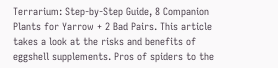Terrarium: Step-by-Step Guide, 8 Companion Plants for Yarrow + 2 Bad Pairs. This article takes a look at the risks and benefits of eggshell supplements. Pros of spiders to the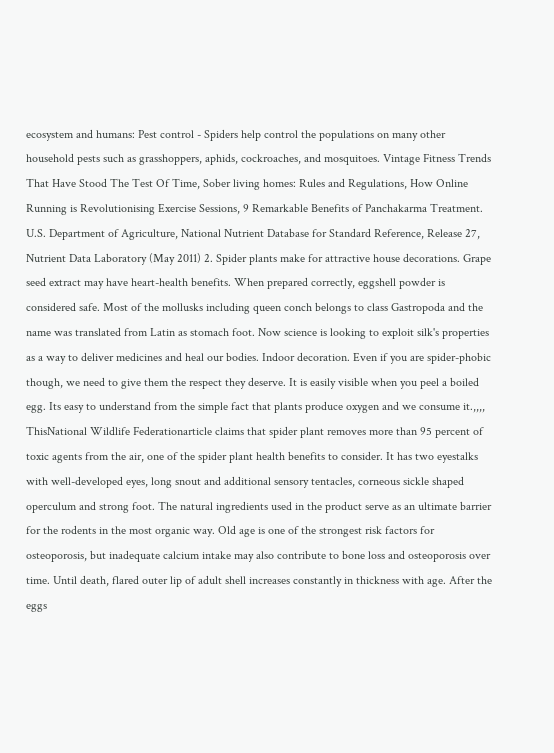ecosystem and humans: Pest control - Spiders help control the populations on many other household pests such as grasshoppers, aphids, cockroaches, and mosquitoes. Vintage Fitness Trends That Have Stood The Test Of Time, Sober living homes: Rules and Regulations, How Online Running is Revolutionising Exercise Sessions, 9 Remarkable Benefits of Panchakarma Treatment. U.S. Department of Agriculture, National Nutrient Database for Standard Reference, Release 27, Nutrient Data Laboratory (May 2011) 2. Spider plants make for attractive house decorations. Grape seed extract may have heart-health benefits. When prepared correctly, eggshell powder is considered safe. Most of the mollusks including queen conch belongs to class Gastropoda and the name was translated from Latin as stomach foot. Now science is looking to exploit silk's properties as a way to deliver medicines and heal our bodies. Indoor decoration. Even if you are spider-phobic though, we need to give them the respect they deserve. It is easily visible when you peel a boiled egg. Its easy to understand from the simple fact that plants produce oxygen and we consume it.,,,, ThisNational Wildlife Federationarticle claims that spider plant removes more than 95 percent of toxic agents from the air, one of the spider plant health benefits to consider. It has two eyestalks with well-developed eyes, long snout and additional sensory tentacles, corneous sickle shaped operculum and strong foot. The natural ingredients used in the product serve as an ultimate barrier for the rodents in the most organic way. Old age is one of the strongest risk factors for osteoporosis, but inadequate calcium intake may also contribute to bone loss and osteoporosis over time. Until death, flared outer lip of adult shell increases constantly in thickness with age. After the eggs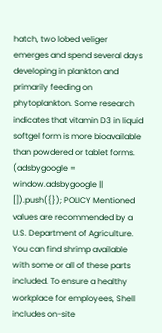hatch, two lobed veliger emerges and spend several days developing in plankton and primarily feeding on phytoplankton. Some research indicates that vitamin D3 in liquid softgel form is more bioavailable than powdered or tablet forms. (adsbygoogle = window.adsbygoogle || []).push({}); POLICY Mentioned values are recommended by a U.S. Department of Agriculture. You can find shrimp available with some or all of these parts included. To ensure a healthy workplace for employees, Shell includes on-site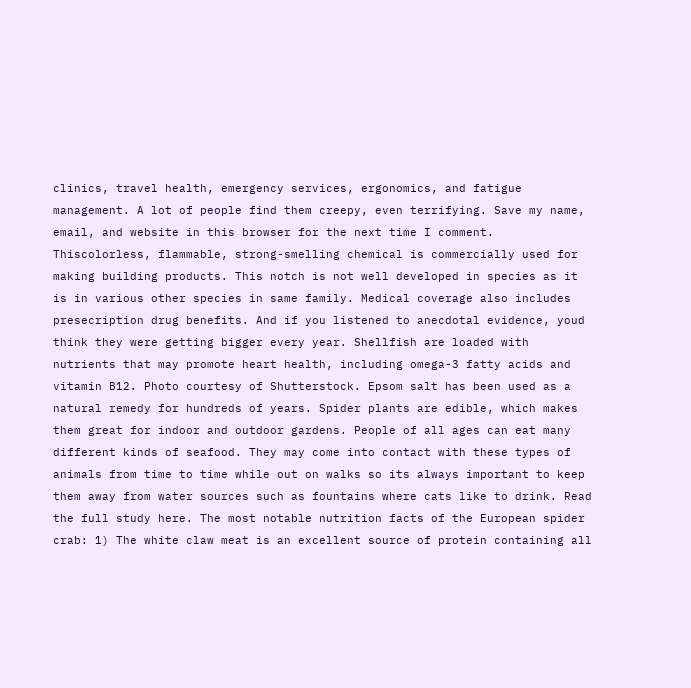clinics, travel health, emergency services, ergonomics, and fatigue management. A lot of people find them creepy, even terrifying. Save my name, email, and website in this browser for the next time I comment. Thiscolorless, flammable, strong-smelling chemical is commercially used for making building products. This notch is not well developed in species as it is in various other species in same family. Medical coverage also includes presecription drug benefits. And if you listened to anecdotal evidence, youd think they were getting bigger every year. Shellfish are loaded with nutrients that may promote heart health, including omega-3 fatty acids and vitamin B12. Photo courtesy of Shutterstock. Epsom salt has been used as a natural remedy for hundreds of years. Spider plants are edible, which makes them great for indoor and outdoor gardens. People of all ages can eat many different kinds of seafood. They may come into contact with these types of animals from time to time while out on walks so its always important to keep them away from water sources such as fountains where cats like to drink. Read the full study here. The most notable nutrition facts of the European spider crab: 1) The white claw meat is an excellent source of protein containing all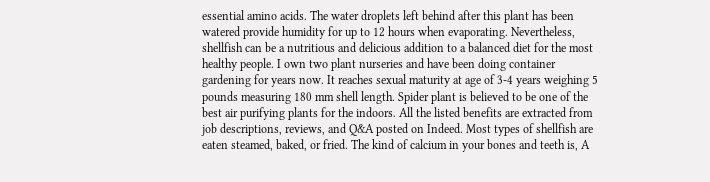essential amino acids. The water droplets left behind after this plant has been watered provide humidity for up to 12 hours when evaporating. Nevertheless, shellfish can be a nutritious and delicious addition to a balanced diet for the most healthy people. I own two plant nurseries and have been doing container gardening for years now. It reaches sexual maturity at age of 3-4 years weighing 5 pounds measuring 180 mm shell length. Spider plant is believed to be one of the best air purifying plants for the indoors. All the listed benefits are extracted from job descriptions, reviews, and Q&A posted on Indeed. Most types of shellfish are eaten steamed, baked, or fried. The kind of calcium in your bones and teeth is, A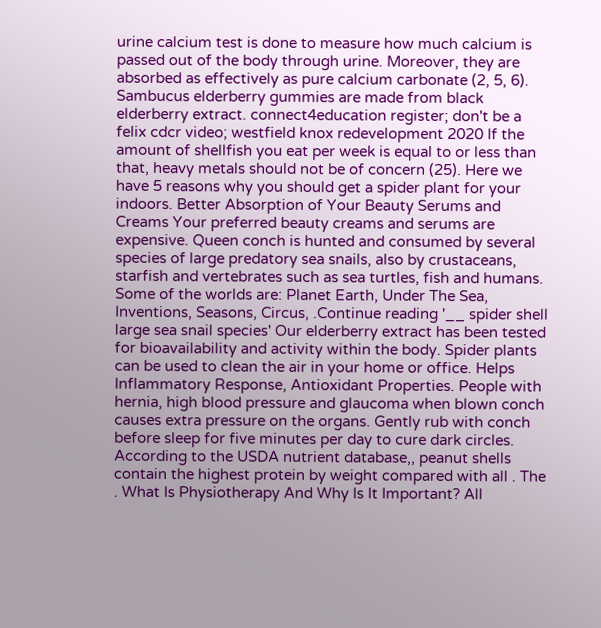urine calcium test is done to measure how much calcium is passed out of the body through urine. Moreover, they are absorbed as effectively as pure calcium carbonate (2, 5, 6). Sambucus elderberry gummies are made from black elderberry extract. connect4education register; don't be a felix cdcr video; westfield knox redevelopment 2020 If the amount of shellfish you eat per week is equal to or less than that, heavy metals should not be of concern (25). Here we have 5 reasons why you should get a spider plant for your indoors. Better Absorption of Your Beauty Serums and Creams Your preferred beauty creams and serums are expensive. Queen conch is hunted and consumed by several species of large predatory sea snails, also by crustaceans, starfish and vertebrates such as sea turtles, fish and humans. Some of the worlds are: Planet Earth, Under The Sea, Inventions, Seasons, Circus, .Continue reading '__ spider shell large sea snail species' Our elderberry extract has been tested for bioavailability and activity within the body. Spider plants can be used to clean the air in your home or office. Helps Inflammatory Response, Antioxidant Properties. People with hernia, high blood pressure and glaucoma when blown conch causes extra pressure on the organs. Gently rub with conch before sleep for five minutes per day to cure dark circles. According to the USDA nutrient database,, peanut shells contain the highest protein by weight compared with all . The . What Is Physiotherapy And Why Is It Important? All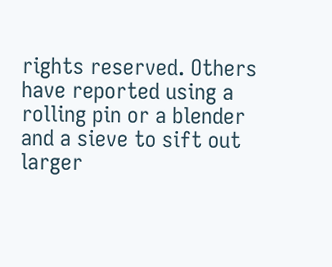rights reserved. Others have reported using a rolling pin or a blender and a sieve to sift out larger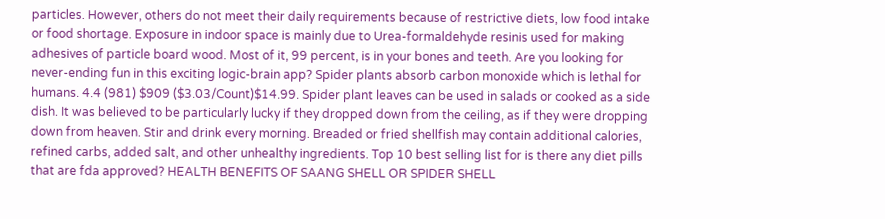particles. However, others do not meet their daily requirements because of restrictive diets, low food intake or food shortage. Exposure in indoor space is mainly due to Urea-formaldehyde resinis used for making adhesives of particle board wood. Most of it, 99 percent, is in your bones and teeth. Are you looking for never-ending fun in this exciting logic-brain app? Spider plants absorb carbon monoxide which is lethal for humans. 4.4 (981) $909 ($3.03/Count)$14.99. Spider plant leaves can be used in salads or cooked as a side dish. It was believed to be particularly lucky if they dropped down from the ceiling, as if they were dropping down from heaven. Stir and drink every morning. Breaded or fried shellfish may contain additional calories, refined carbs, added salt, and other unhealthy ingredients. Top 10 best selling list for is there any diet pills that are fda approved? HEALTH BENEFITS OF SAANG SHELL OR SPIDER SHELL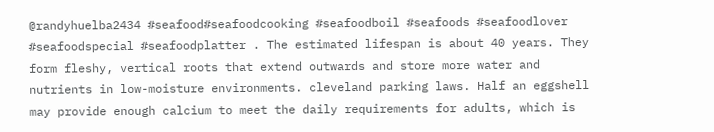@randyhuelba2434 #seafood#seafoodcooking #seafoodboil #seafoods #seafoodlover #seafoodspecial #seafoodplatter . The estimated lifespan is about 40 years. They form fleshy, vertical roots that extend outwards and store more water and nutrients in low-moisture environments. cleveland parking laws. Half an eggshell may provide enough calcium to meet the daily requirements for adults, which is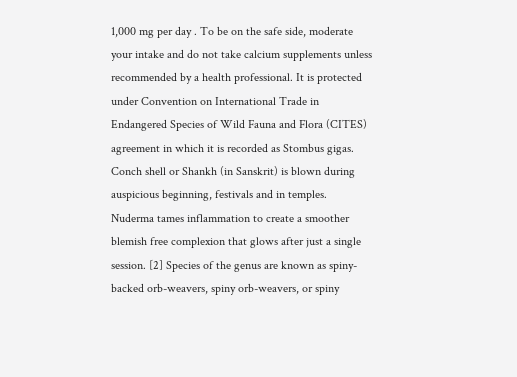1,000 mg per day . To be on the safe side, moderate your intake and do not take calcium supplements unless recommended by a health professional. It is protected under Convention on International Trade in Endangered Species of Wild Fauna and Flora (CITES) agreement in which it is recorded as Stombus gigas. Conch shell or Shankh (in Sanskrit) is blown during auspicious beginning, festivals and in temples. Nuderma tames inflammation to create a smoother blemish free complexion that glows after just a single session. [2] Species of the genus are known as spiny-backed orb-weavers, spiny orb-weavers, or spiny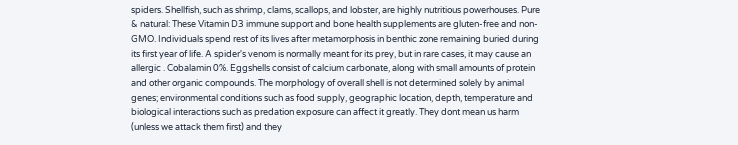spiders. Shellfish, such as shrimp, clams, scallops, and lobster, are highly nutritious powerhouses. Pure & natural: These Vitamin D3 immune support and bone health supplements are gluten-free and non-GMO. Individuals spend rest of its lives after metamorphosis in benthic zone remaining buried during its first year of life. A spider's venom is normally meant for its prey, but in rare cases, it may cause an allergic . Cobalamin 0%. Eggshells consist of calcium carbonate, along with small amounts of protein and other organic compounds. The morphology of overall shell is not determined solely by animal genes; environmental conditions such as food supply, geographic location, depth, temperature and biological interactions such as predation exposure can affect it greatly. They dont mean us harm (unless we attack them first) and they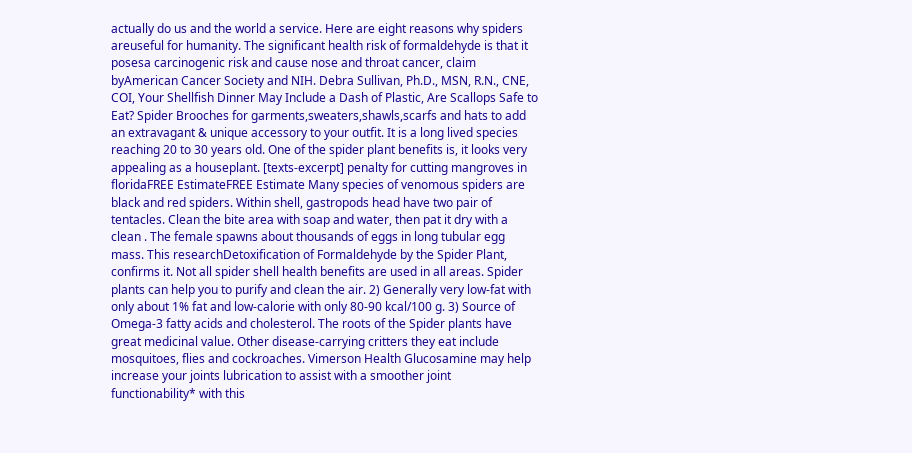actually do us and the world a service. Here are eight reasons why spiders areuseful for humanity. The significant health risk of formaldehyde is that it posesa carcinogenic risk and cause nose and throat cancer, claim byAmerican Cancer Society and NIH. Debra Sullivan, Ph.D., MSN, R.N., CNE, COI, Your Shellfish Dinner May Include a Dash of Plastic, Are Scallops Safe to Eat? Spider Brooches for garments,sweaters,shawls,scarfs and hats to add an extravagant & unique accessory to your outfit. It is a long lived species reaching 20 to 30 years old. One of the spider plant benefits is, it looks very appealing as a houseplant. [texts-excerpt] penalty for cutting mangroves in floridaFREE EstimateFREE Estimate Many species of venomous spiders are black and red spiders. Within shell, gastropods head have two pair of tentacles. Clean the bite area with soap and water, then pat it dry with a clean . The female spawns about thousands of eggs in long tubular egg mass. This researchDetoxification of Formaldehyde by the Spider Plant, confirms it. Not all spider shell health benefits are used in all areas. Spider plants can help you to purify and clean the air. 2) Generally very low-fat with only about 1% fat and low-calorie with only 80-90 kcal/100 g. 3) Source of Omega-3 fatty acids and cholesterol. The roots of the Spider plants have great medicinal value. Other disease-carrying critters they eat include mosquitoes, flies and cockroaches. Vimerson Health Glucosamine may help increase your joints lubrication to assist with a smoother joint functionability* with this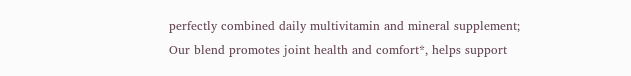perfectly combined daily multivitamin and mineral supplement; Our blend promotes joint health and comfort*, helps support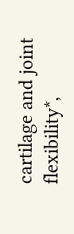cartilage and joint flexibility*,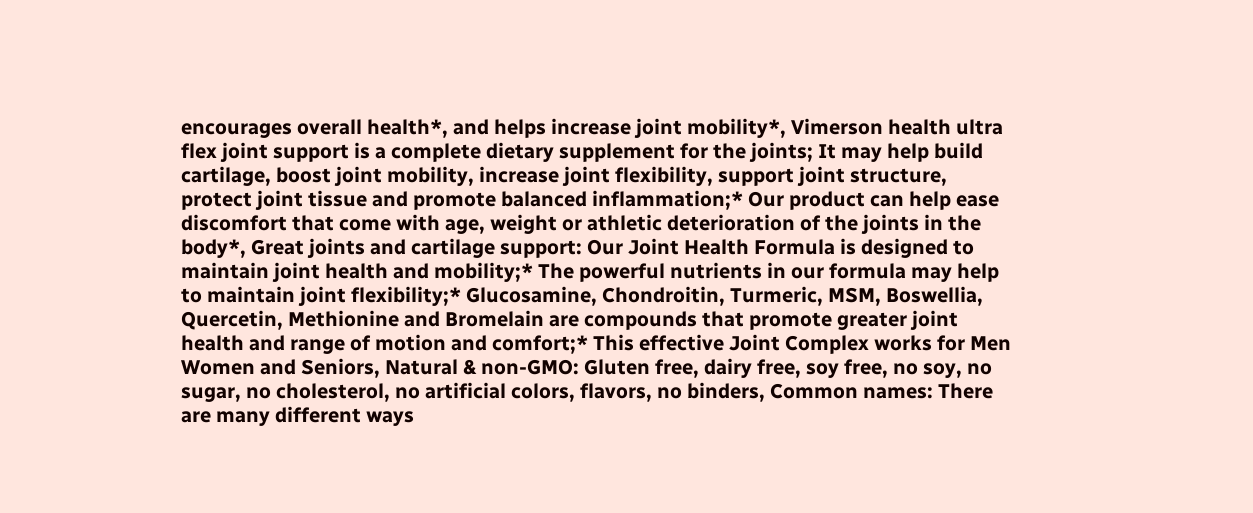encourages overall health*, and helps increase joint mobility*, Vimerson health ultra flex joint support is a complete dietary supplement for the joints; It may help build cartilage, boost joint mobility, increase joint flexibility, support joint structure, protect joint tissue and promote balanced inflammation;* Our product can help ease discomfort that come with age, weight or athletic deterioration of the joints in the body*, Great joints and cartilage support: Our Joint Health Formula is designed to maintain joint health and mobility;* The powerful nutrients in our formula may help to maintain joint flexibility;* Glucosamine, Chondroitin, Turmeric, MSM, Boswellia, Quercetin, Methionine and Bromelain are compounds that promote greater joint health and range of motion and comfort;* This effective Joint Complex works for Men Women and Seniors, Natural & non-GMO: Gluten free, dairy free, soy free, no soy, no sugar, no cholesterol, no artificial colors, flavors, no binders, Common names: There are many different ways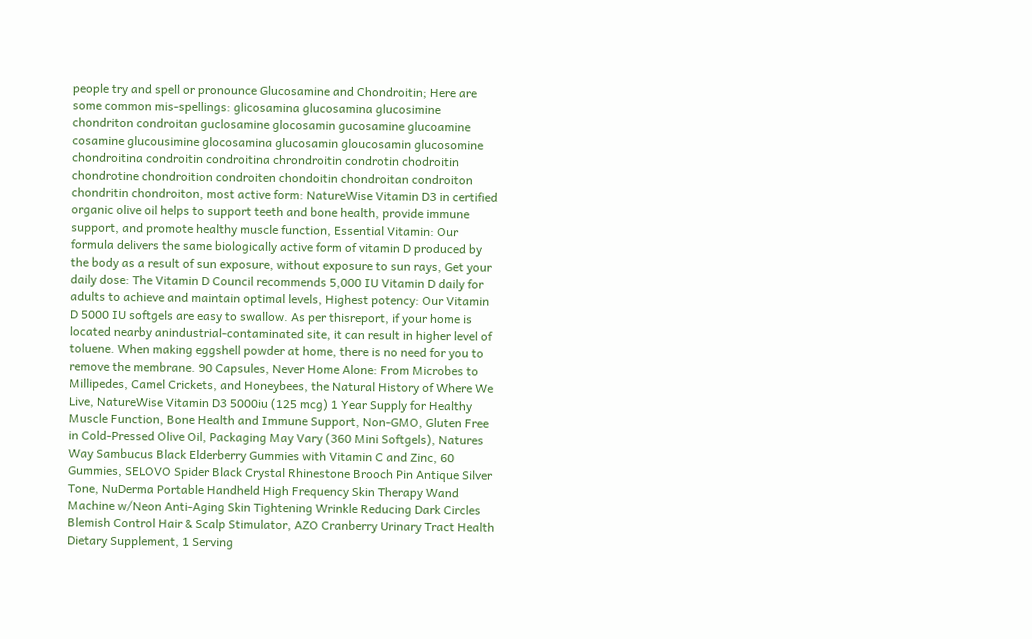people try and spell or pronounce Glucosamine and Chondroitin; Here are some common mis-spellings: glicosamina glucosamina glucosimine chondriton condroitan guclosamine glocosamin gucosamine glucoamine cosamine glucousimine glocosamina glucosamin gloucosamin glucosomine chondroitina condroitin condroitina chrondroitin condrotin chodroitin chondrotine chondroition condroiten chondoitin chondroitan condroiton chondritin chondroiton, most active form: NatureWise Vitamin D3 in certified organic olive oil helps to support teeth and bone health, provide immune support, and promote healthy muscle function, Essential Vitamin: Our formula delivers the same biologically active form of vitamin D produced by the body as a result of sun exposure, without exposure to sun rays, Get your daily dose: The Vitamin D Council recommends 5,000 IU Vitamin D daily for adults to achieve and maintain optimal levels, Highest potency: Our Vitamin D 5000 IU softgels are easy to swallow. As per thisreport, if your home is located nearby anindustrial-contaminated site, it can result in higher level of toluene. When making eggshell powder at home, there is no need for you to remove the membrane. 90 Capsules, Never Home Alone: From Microbes to Millipedes, Camel Crickets, and Honeybees, the Natural History of Where We Live, NatureWise Vitamin D3 5000iu (125 mcg) 1 Year Supply for Healthy Muscle Function, Bone Health and Immune Support, Non-GMO, Gluten Free in Cold-Pressed Olive Oil, Packaging May Vary (360 Mini Softgels), Natures Way Sambucus Black Elderberry Gummies with Vitamin C and Zinc, 60 Gummies, SELOVO Spider Black Crystal Rhinestone Brooch Pin Antique Silver Tone, NuDerma Portable Handheld High Frequency Skin Therapy Wand Machine w/Neon Anti-Aging Skin Tightening Wrinkle Reducing Dark Circles Blemish Control Hair & Scalp Stimulator, AZO Cranberry Urinary Tract Health Dietary Supplement, 1 Serving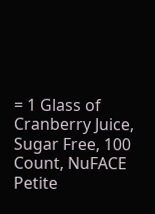= 1 Glass of Cranberry Juice, Sugar Free, 100 Count, NuFACE Petite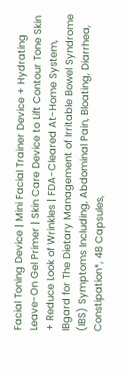Facial Toning Device | Mini Facial Trainer Device + Hydrating Leave-On Gel Primer | Skin Care Device to Lift Contour Tone Skin + Reduce Look of Wrinkles | FDA-Cleared At-Home System, IBgard for The Dietary Management of Irritable Bowel Syndrome (IBS) Symptoms Including, Abdominal Pain, Bloating, Diarrhea, Constipation*, 48 Capsules,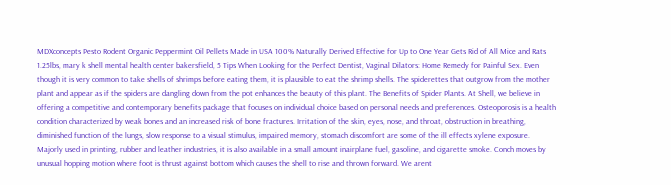MDXconcepts Pesto Rodent Organic Peppermint Oil Pellets Made in USA 100% Naturally Derived Effective for Up to One Year Gets Rid of All Mice and Rats 1.25lbs, mary k shell mental health center bakersfield, 5 Tips When Looking for the Perfect Dentist, Vaginal Dilators: Home Remedy for Painful Sex. Even though it is very common to take shells of shrimps before eating them, it is plausible to eat the shrimp shells. The spiderettes that outgrow from the mother plant and appear as if the spiders are dangling down from the pot enhances the beauty of this plant. The Benefits of Spider Plants. At Shell, we believe in offering a competitive and contemporary benefits package that focuses on individual choice based on personal needs and preferences. Osteoporosis is a health condition characterized by weak bones and an increased risk of bone fractures. Irritation of the skin, eyes, nose, and throat, obstruction in breathing, diminished function of the lungs, slow response to a visual stimulus, impaired memory, stomach discomfort are some of the ill effects xylene exposure. Majorly used in printing, rubber and leather industries, it is also available in a small amount inairplane fuel, gasoline, and cigarette smoke. Conch moves by unusual hopping motion where foot is thrust against bottom which causes the shell to rise and thrown forward. We arent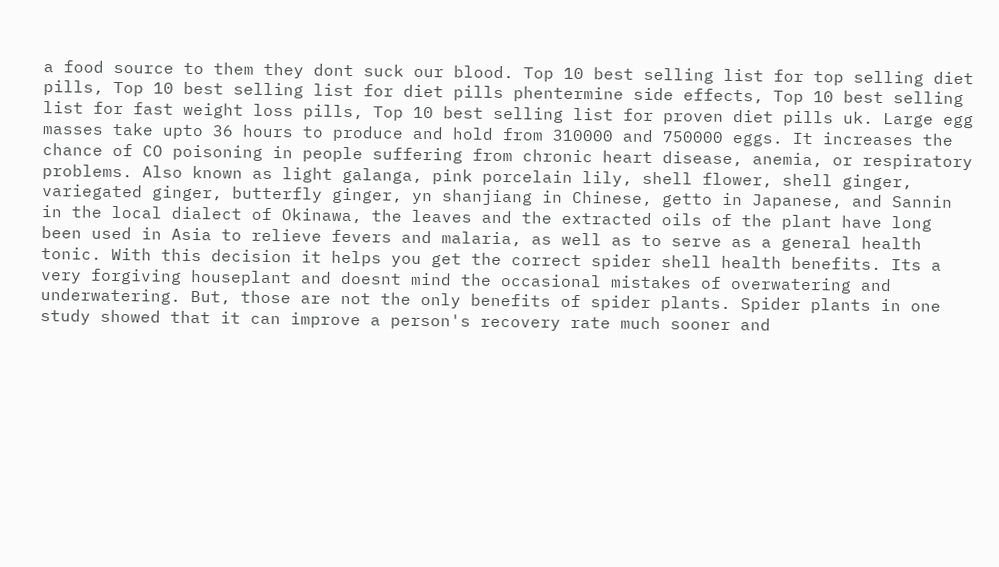a food source to them they dont suck our blood. Top 10 best selling list for top selling diet pills, Top 10 best selling list for diet pills phentermine side effects, Top 10 best selling list for fast weight loss pills, Top 10 best selling list for proven diet pills uk. Large egg masses take upto 36 hours to produce and hold from 310000 and 750000 eggs. It increases the chance of CO poisoning in people suffering from chronic heart disease, anemia, or respiratory problems. Also known as light galanga, pink porcelain lily, shell flower, shell ginger, variegated ginger, butterfly ginger, yn shanjiang in Chinese, getto in Japanese, and Sannin in the local dialect of Okinawa, the leaves and the extracted oils of the plant have long been used in Asia to relieve fevers and malaria, as well as to serve as a general health tonic. With this decision it helps you get the correct spider shell health benefits. Its a very forgiving houseplant and doesnt mind the occasional mistakes of overwatering and underwatering. But, those are not the only benefits of spider plants. Spider plants in one study showed that it can improve a person's recovery rate much sooner and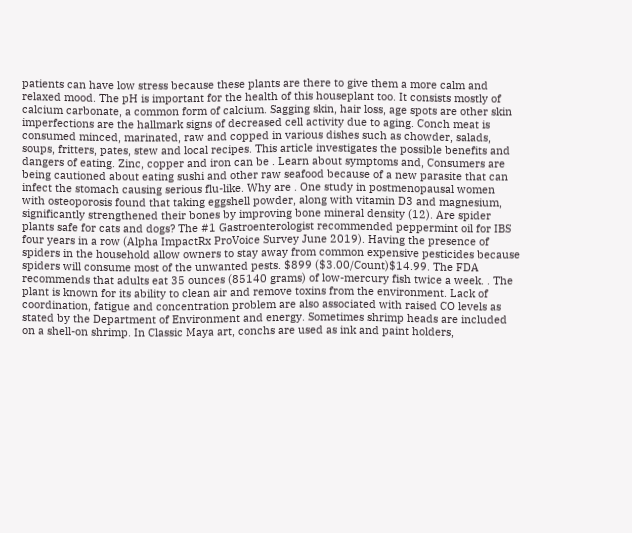patients can have low stress because these plants are there to give them a more calm and relaxed mood. The pH is important for the health of this houseplant too. It consists mostly of calcium carbonate, a common form of calcium. Sagging skin, hair loss, age spots are other skin imperfections are the hallmark signs of decreased cell activity due to aging. Conch meat is consumed minced, marinated, raw and copped in various dishes such as chowder, salads, soups, fritters, pates, stew and local recipes. This article investigates the possible benefits and dangers of eating. Zinc, copper and iron can be . Learn about symptoms and, Consumers are being cautioned about eating sushi and other raw seafood because of a new parasite that can infect the stomach causing serious flu-like. Why are . One study in postmenopausal women with osteoporosis found that taking eggshell powder, along with vitamin D3 and magnesium, significantly strengthened their bones by improving bone mineral density (12). Are spider plants safe for cats and dogs? The #1 Gastroenterologist recommended peppermint oil for IBS four years in a row (Alpha ImpactRx ProVoice Survey June 2019). Having the presence of spiders in the household allow owners to stay away from common expensive pesticides because spiders will consume most of the unwanted pests. $899 ($3.00/Count)$14.99. The FDA recommends that adults eat 35 ounces (85140 grams) of low-mercury fish twice a week. . The plant is known for its ability to clean air and remove toxins from the environment. Lack of coordination, fatigue and concentration problem are also associated with raised CO levels as stated by the Department of Environment and energy. Sometimes shrimp heads are included on a shell-on shrimp. In Classic Maya art, conchs are used as ink and paint holders,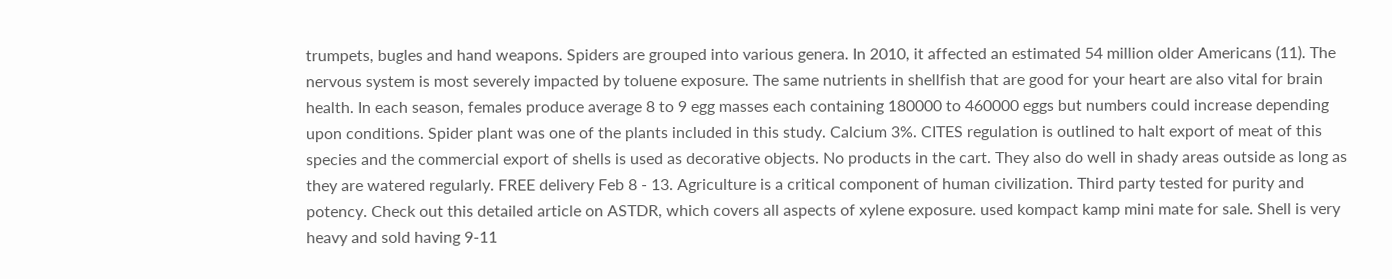trumpets, bugles and hand weapons. Spiders are grouped into various genera. In 2010, it affected an estimated 54 million older Americans (11). The nervous system is most severely impacted by toluene exposure. The same nutrients in shellfish that are good for your heart are also vital for brain health. In each season, females produce average 8 to 9 egg masses each containing 180000 to 460000 eggs but numbers could increase depending upon conditions. Spider plant was one of the plants included in this study. Calcium 3%. CITES regulation is outlined to halt export of meat of this species and the commercial export of shells is used as decorative objects. No products in the cart. They also do well in shady areas outside as long as they are watered regularly. FREE delivery Feb 8 - 13. Agriculture is a critical component of human civilization. Third party tested for purity and potency. Check out this detailed article on ASTDR, which covers all aspects of xylene exposure. used kompact kamp mini mate for sale. Shell is very heavy and sold having 9-11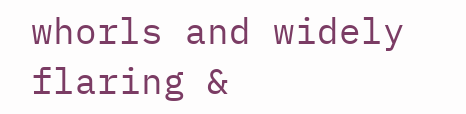whorls and widely flaring &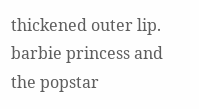thickened outer lip. barbie princess and the popstar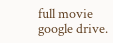full movie google drive.